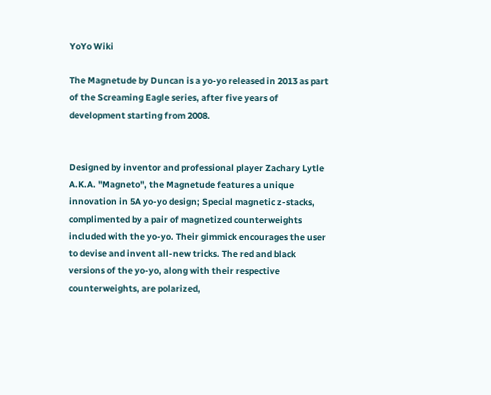YoYo Wiki

The Magnetude by Duncan is a yo-yo released in 2013 as part of the Screaming Eagle series, after five years of development starting from 2008.


Designed by inventor and professional player Zachary Lytle A.K.A. "Magneto", the Magnetude features a unique innovation in 5A yo-yo design; Special magnetic z-stacks, complimented by a pair of magnetized counterweights included with the yo-yo. Their gimmick encourages the user to devise and invent all-new tricks. The red and black versions of the yo-yo, along with their respective counterweights, are polarized,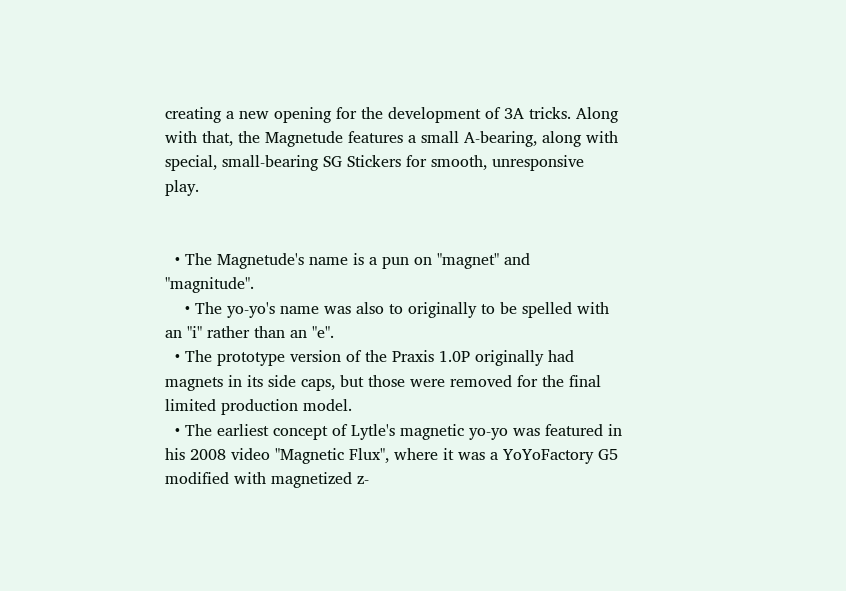creating a new opening for the development of 3A tricks. Along with that, the Magnetude features a small A-bearing, along with special, small-bearing SG Stickers for smooth, unresponsive play.


  • The Magnetude's name is a pun on "magnet" and "magnitude".
    • The yo-yo's name was also to originally to be spelled with an "i" rather than an "e".
  • The prototype version of the Praxis 1.0P originally had magnets in its side caps, but those were removed for the final limited production model.
  • The earliest concept of Lytle's magnetic yo-yo was featured in his 2008 video "Magnetic Flux", where it was a YoYoFactory G5 modified with magnetized z-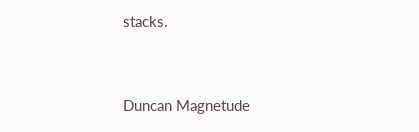stacks.



Duncan Magnetude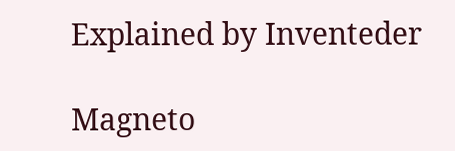Explained by Inventeder

Magneto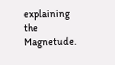explaining the Magnetude.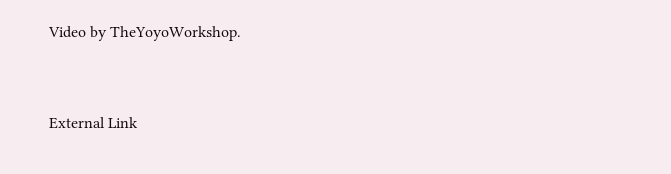Video by TheYoyoWorkshop.


External Link